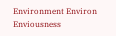Environment Environ Enviousness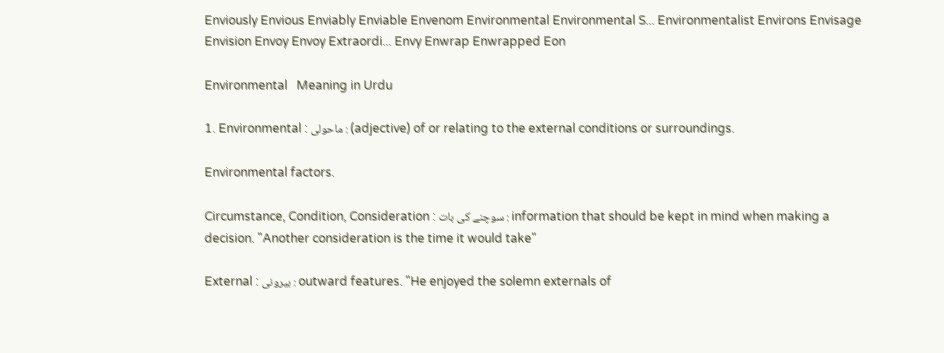Enviously Envious Enviably Enviable Envenom Environmental Environmental S... Environmentalist Environs Envisage Envision Envoy Envoy Extraordi... Envy Enwrap Enwrapped Eon

Environmental   Meaning in Urdu

1. Environmental : ماحولی : (adjective) of or relating to the external conditions or surroundings.

Environmental factors.

Circumstance, Condition, Consideration : سوچنے کی بات : information that should be kept in mind when making a decision. "Another consideration is the time it would take"

External : بیرونی : outward features. "He enjoyed the solemn externals of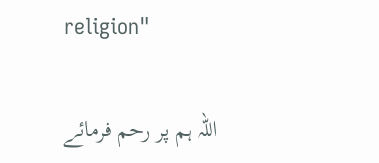religion"

اللہ ہم پر رحم فرمائے